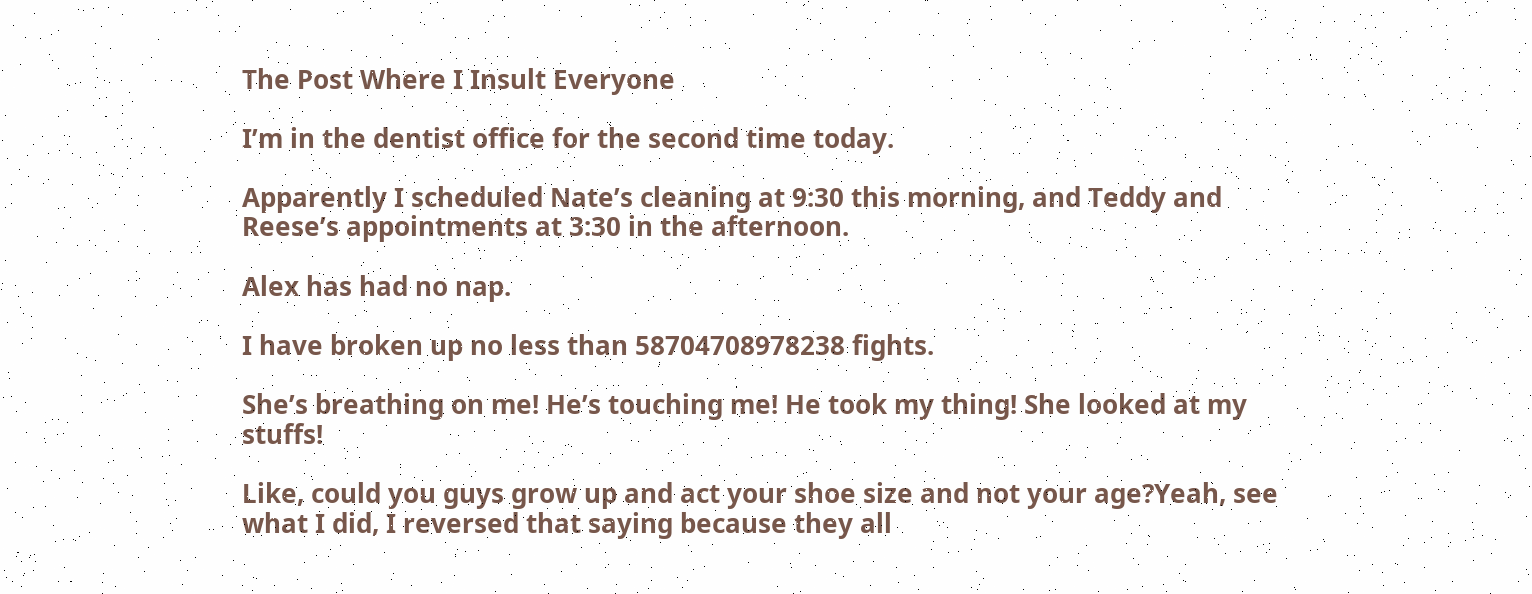The Post Where I Insult Everyone

I’m in the dentist office for the second time today.

Apparently I scheduled Nate’s cleaning at 9:30 this morning, and Teddy and Reese’s appointments at 3:30 in the afternoon.

Alex has had no nap.

I have broken up no less than 58704708978238 fights.

She’s breathing on me! He’s touching me! He took my thing! She looked at my stuffs!

Like, could you guys grow up and act your shoe size and not your age?Yeah, see what I did, I reversed that saying because they all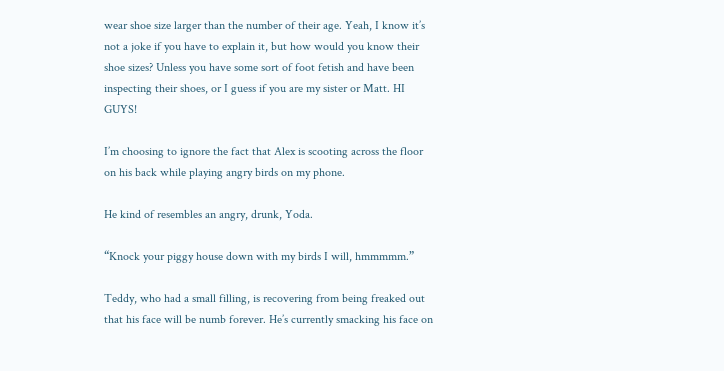wear shoe size larger than the number of their age. Yeah, I know it’s not a joke if you have to explain it, but how would you know their shoe sizes? Unless you have some sort of foot fetish and have been inspecting their shoes, or I guess if you are my sister or Matt. HI GUYS!

I’m choosing to ignore the fact that Alex is scooting across the floor on his back while playing angry birds on my phone.

He kind of resembles an angry, drunk, Yoda.

“Knock your piggy house down with my birds I will, hmmmmm.”

Teddy, who had a small filling, is recovering from being freaked out that his face will be numb forever. He’s currently smacking his face on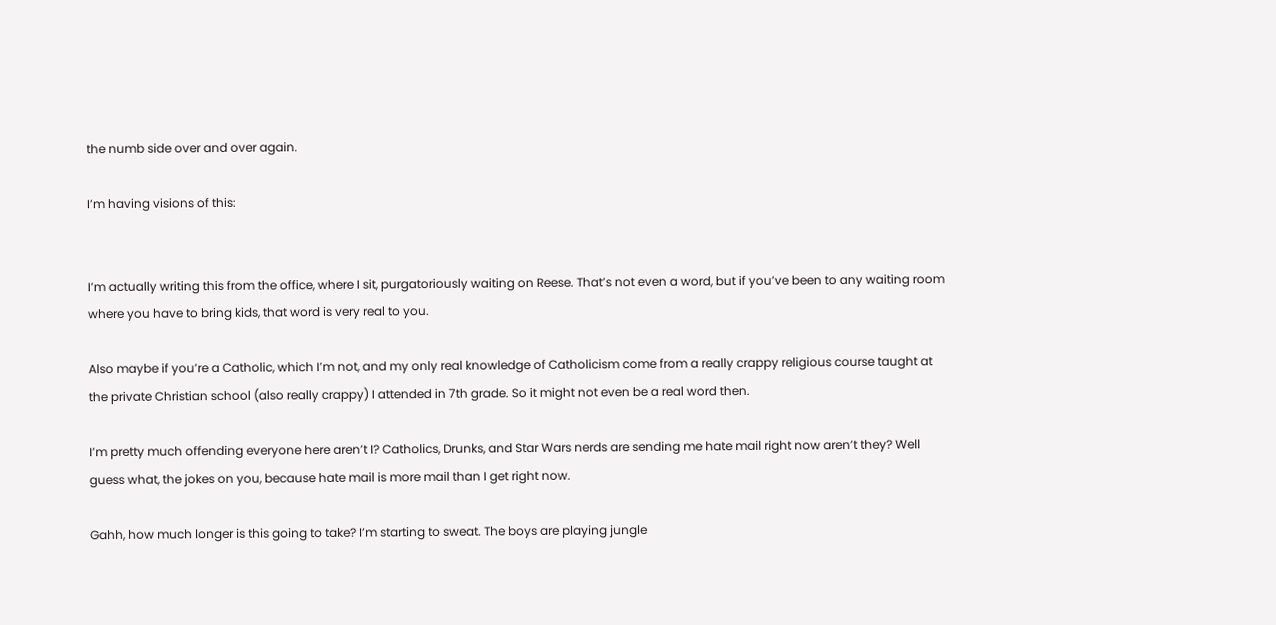the numb side over and over again.

I’m having visions of this:


I’m actually writing this from the office, where I sit, purgatoriously waiting on Reese. That’s not even a word, but if you’ve been to any waiting room where you have to bring kids, that word is very real to you.

Also maybe if you’re a Catholic, which I’m not, and my only real knowledge of Catholicism come from a really crappy religious course taught at the private Christian school (also really crappy) I attended in 7th grade. So it might not even be a real word then.

I’m pretty much offending everyone here aren’t I? Catholics, Drunks, and Star Wars nerds are sending me hate mail right now aren’t they? Well guess what, the jokes on you, because hate mail is more mail than I get right now.

Gahh, how much longer is this going to take? I’m starting to sweat. The boys are playing jungle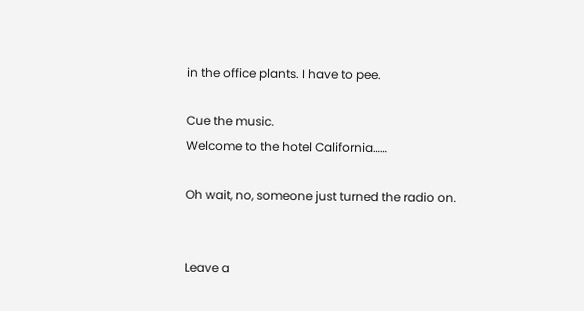in the office plants. I have to pee.

Cue the music.
Welcome to the hotel California……

Oh wait, no, someone just turned the radio on.


Leave a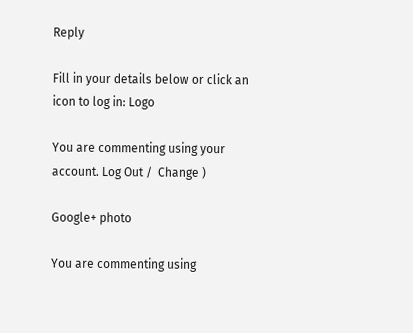Reply

Fill in your details below or click an icon to log in: Logo

You are commenting using your account. Log Out /  Change )

Google+ photo

You are commenting using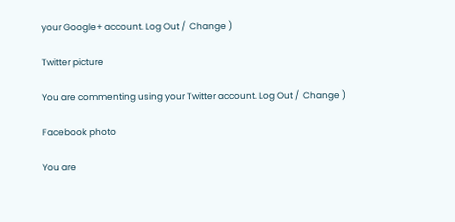your Google+ account. Log Out /  Change )

Twitter picture

You are commenting using your Twitter account. Log Out /  Change )

Facebook photo

You are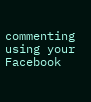commenting using your Facebook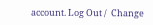account. Log Out /  Change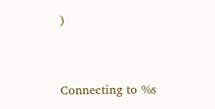)


Connecting to %s